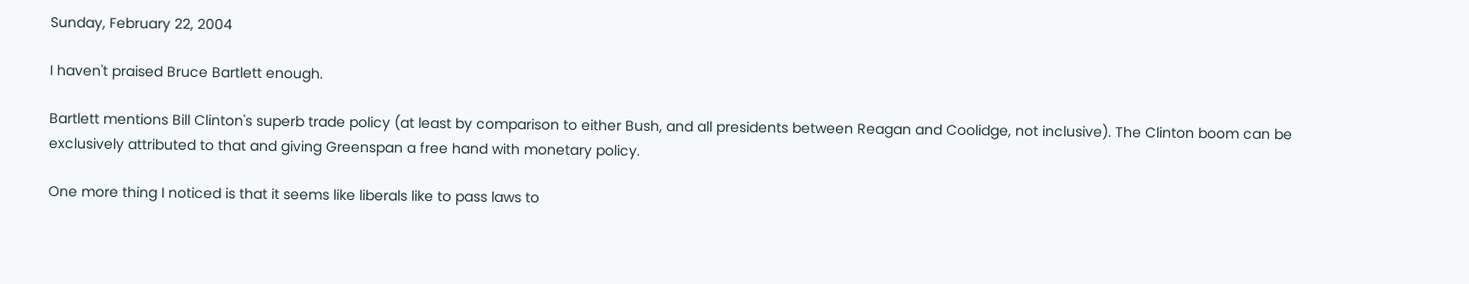Sunday, February 22, 2004

I haven't praised Bruce Bartlett enough.

Bartlett mentions Bill Clinton's superb trade policy (at least by comparison to either Bush, and all presidents between Reagan and Coolidge, not inclusive). The Clinton boom can be exclusively attributed to that and giving Greenspan a free hand with monetary policy.

One more thing I noticed is that it seems like liberals like to pass laws to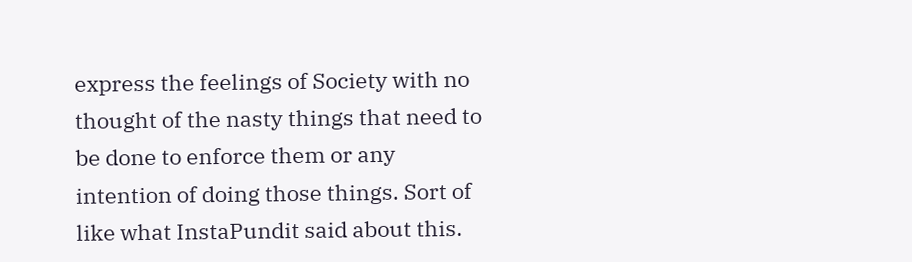express the feelings of Society with no thought of the nasty things that need to be done to enforce them or any intention of doing those things. Sort of like what InstaPundit said about this.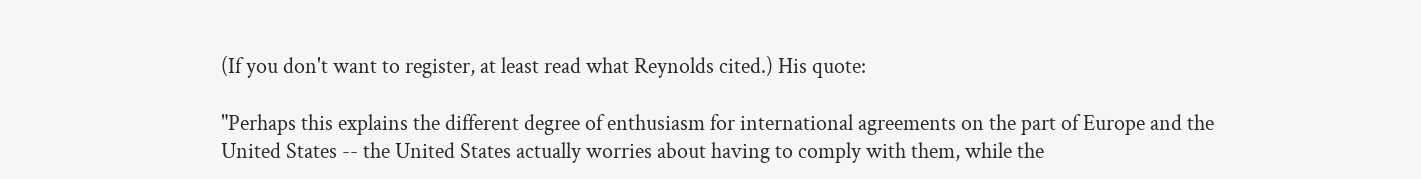(If you don't want to register, at least read what Reynolds cited.) His quote:

"Perhaps this explains the different degree of enthusiasm for international agreements on the part of Europe and the United States -- the United States actually worries about having to comply with them, while the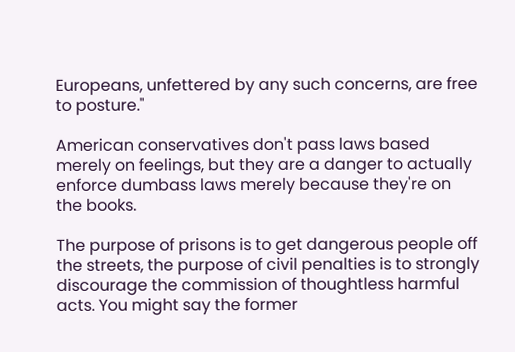Europeans, unfettered by any such concerns, are free to posture."

American conservatives don't pass laws based merely on feelings, but they are a danger to actually enforce dumbass laws merely because they're on the books.

The purpose of prisons is to get dangerous people off the streets, the purpose of civil penalties is to strongly discourage the commission of thoughtless harmful acts. You might say the former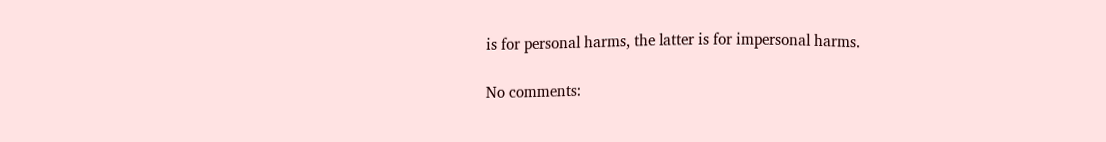is for personal harms, the latter is for impersonal harms.

No comments: